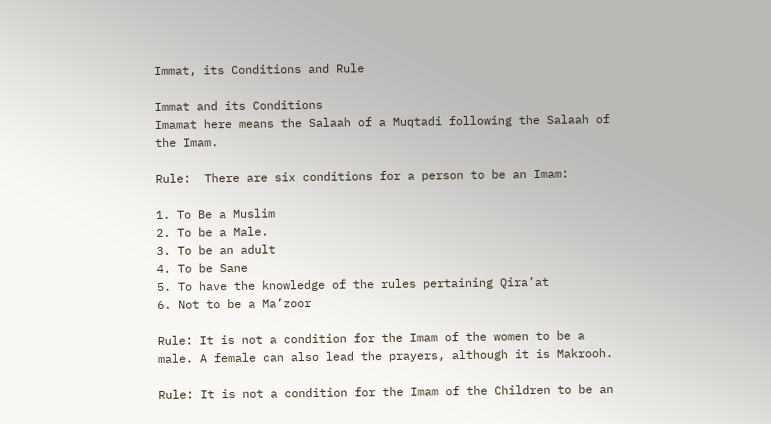Immat, its Conditions and Rule

Immat and its Conditions
Imamat here means the Salaah of a Muqtadi following the Salaah of the Imam.

Rule:  There are six conditions for a person to be an Imam:

1. To Be a Muslim
2. To be a Male.
3. To be an adult
4. To be Sane
5. To have the knowledge of the rules pertaining Qira’at
6. Not to be a Ma’zoor

Rule: It is not a condition for the Imam of the women to be a male. A female can also lead the prayers, although it is Makrooh.

Rule: It is not a condition for the Imam of the Children to be an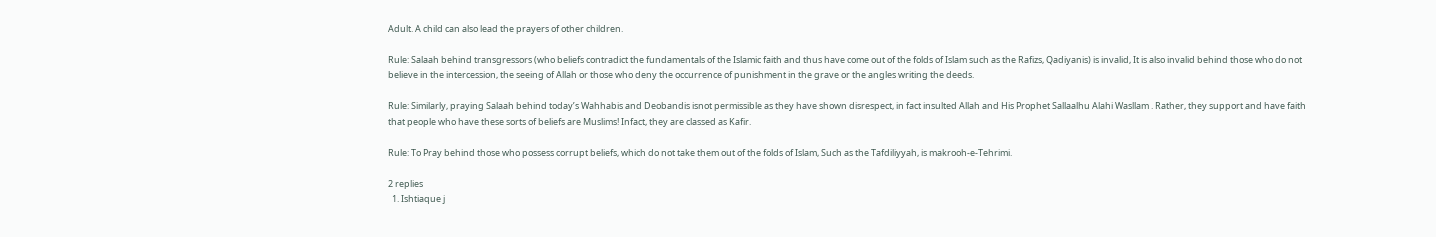Adult. A child can also lead the prayers of other children.

Rule: Salaah behind transgressors (who beliefs contradict the fundamentals of the Islamic faith and thus have come out of the folds of Islam such as the Rafizs, Qadiyanis) is invalid, It is also invalid behind those who do not believe in the intercession, the seeing of Allah or those who deny the occurrence of punishment in the grave or the angles writing the deeds.

Rule: Similarly, praying Salaah behind today’s Wahhabis and Deobandis isnot permissible as they have shown disrespect, in fact insulted Allah and His Prophet Sallaalhu Alahi Wasllam . Rather, they support and have faith that people who have these sorts of beliefs are Muslims! Infact, they are classed as Kafir.

Rule: To Pray behind those who possess corrupt beliefs, which do not take them out of the folds of Islam, Such as the Tafdiliyyah, is makrooh-e-Tehrimi.

2 replies
  1. Ishtiaque j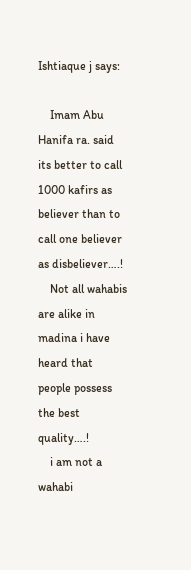Ishtiaque j says:

    Imam Abu Hanifa ra. said its better to call 1000 kafirs as believer than to call one believer as disbeliever….!
    Not all wahabis are alike in madina i have heard that people possess the best quality….!
    i am not a wahabi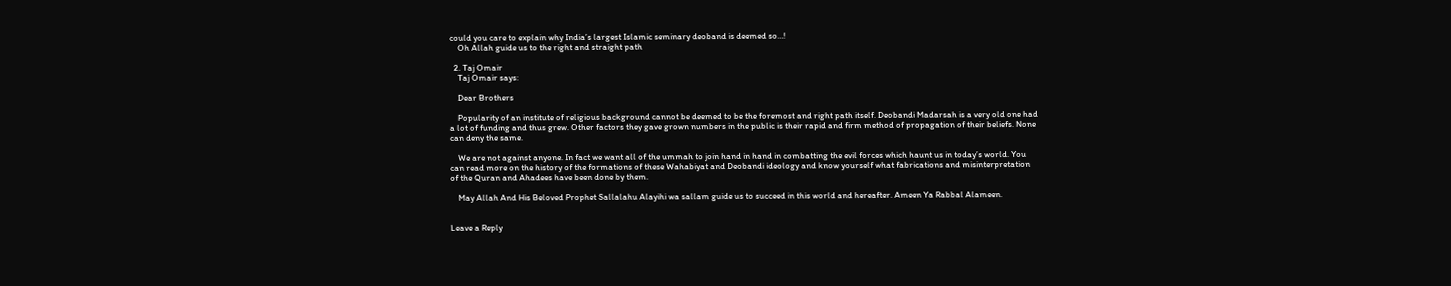could you care to explain why India’s largest Islamic seminary deoband is deemed so…!
    Oh Allah guide us to the right and straight path

  2. Taj Omair
    Taj Omair says:

    Dear Brothers

    Popularity of an institute of religious background cannot be deemed to be the foremost and right path itself. Deobandi Madarsah is a very old one had a lot of funding and thus grew. Other factors they gave grown numbers in the public is their rapid and firm method of propagation of their beliefs. None can deny the same.

    We are not against anyone. In fact we want all of the ummah to join hand in hand in combatting the evil forces which haunt us in today’s world. You can read more on the history of the formations of these Wahabiyat and Deobandi ideology and know yourself what fabrications and misinterpretation of the Quran and Ahadees have been done by them.

    May Allah And His Beloved Prophet Sallalahu Alayihi wa sallam guide us to succeed in this world and hereafter. Ameen Ya Rabbal Alameen.


Leave a Reply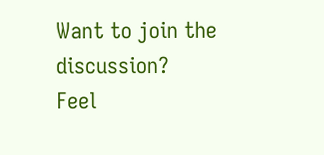Want to join the discussion?
Feel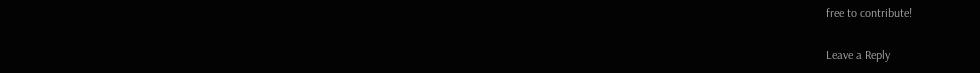free to contribute!

Leave a Reply